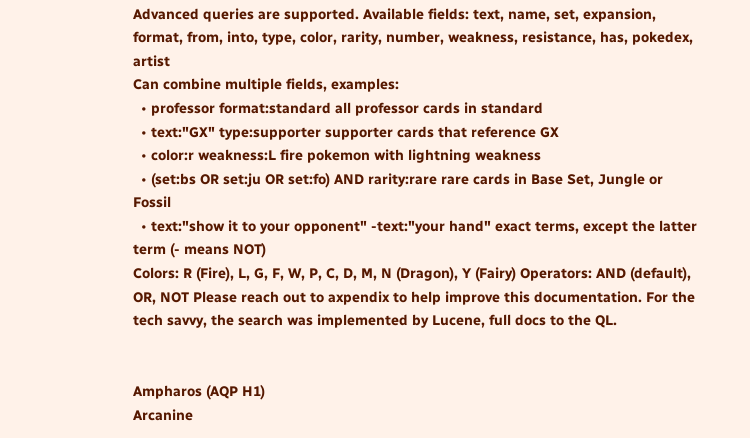Advanced queries are supported. Available fields: text, name, set, expansion, format, from, into, type, color, rarity, number, weakness, resistance, has, pokedex, artist
Can combine multiple fields, examples:
  • professor format:standard all professor cards in standard
  • text:"GX" type:supporter supporter cards that reference GX
  • color:r weakness:L fire pokemon with lightning weakness
  • (set:bs OR set:ju OR set:fo) AND rarity:rare rare cards in Base Set, Jungle or Fossil
  • text:"show it to your opponent" -text:"your hand" exact terms, except the latter term (- means NOT)
Colors: R (Fire), L, G, F, W, P, C, D, M, N (Dragon), Y (Fairy) Operators: AND (default), OR, NOT Please reach out to axpendix to help improve this documentation. For the tech savvy, the search was implemented by Lucene, full docs to the QL.


Ampharos (AQP H1)
Arcanine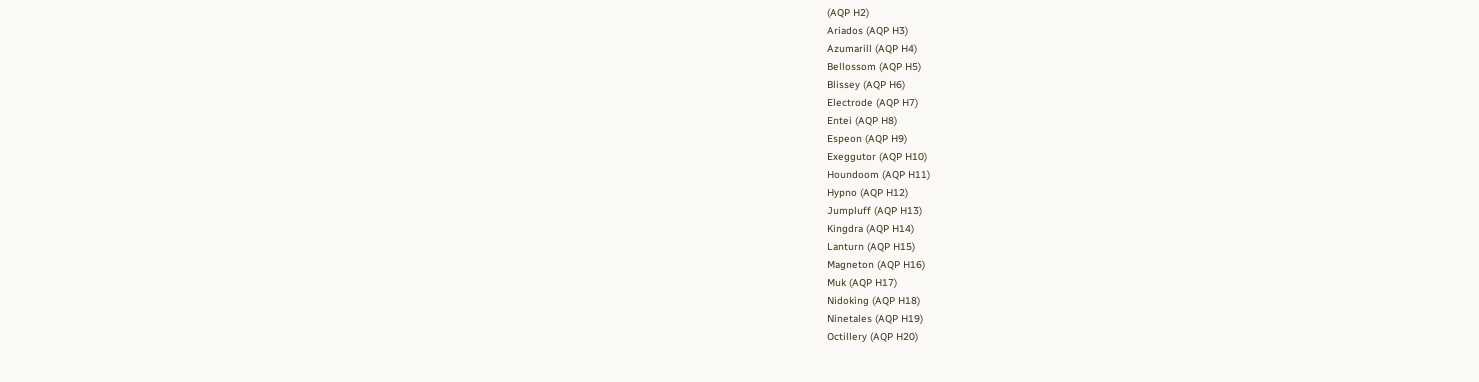(AQP H2)
Ariados (AQP H3)
Azumarill (AQP H4)
Bellossom (AQP H5)
Blissey (AQP H6)
Electrode (AQP H7)
Entei (AQP H8)
Espeon (AQP H9)
Exeggutor (AQP H10)
Houndoom (AQP H11)
Hypno (AQP H12)
Jumpluff (AQP H13)
Kingdra (AQP H14)
Lanturn (AQP H15)
Magneton (AQP H16)
Muk (AQP H17)
Nidoking (AQP H18)
Ninetales (AQP H19)
Octillery (AQP H20)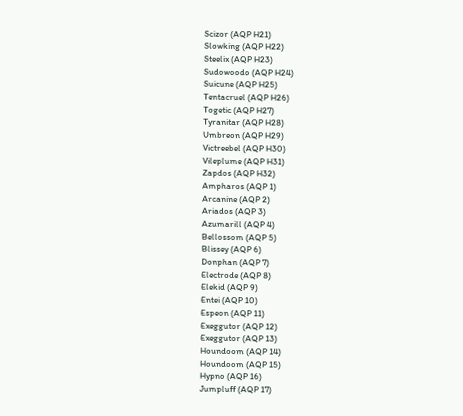Scizor (AQP H21)
Slowking (AQP H22)
Steelix (AQP H23)
Sudowoodo (AQP H24)
Suicune (AQP H25)
Tentacruel (AQP H26)
Togetic (AQP H27)
Tyranitar (AQP H28)
Umbreon (AQP H29)
Victreebel (AQP H30)
Vileplume (AQP H31)
Zapdos (AQP H32)
Ampharos (AQP 1)
Arcanine (AQP 2)
Ariados (AQP 3)
Azumarill (AQP 4)
Bellossom (AQP 5)
Blissey (AQP 6)
Donphan (AQP 7)
Electrode (AQP 8)
Elekid (AQP 9)
Entei (AQP 10)
Espeon (AQP 11)
Exeggutor (AQP 12)
Exeggutor (AQP 13)
Houndoom (AQP 14)
Houndoom (AQP 15)
Hypno (AQP 16)
Jumpluff (AQP 17)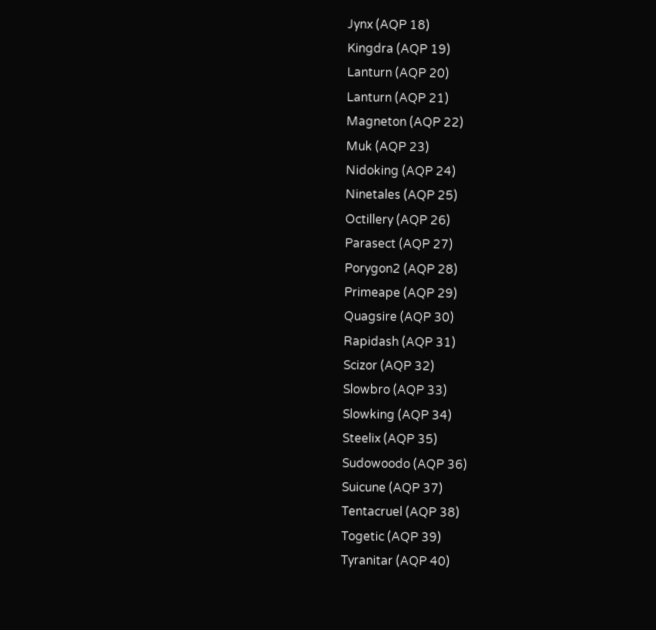Jynx (AQP 18)
Kingdra (AQP 19)
Lanturn (AQP 20)
Lanturn (AQP 21)
Magneton (AQP 22)
Muk (AQP 23)
Nidoking (AQP 24)
Ninetales (AQP 25)
Octillery (AQP 26)
Parasect (AQP 27)
Porygon2 (AQP 28)
Primeape (AQP 29)
Quagsire (AQP 30)
Rapidash (AQP 31)
Scizor (AQP 32)
Slowbro (AQP 33)
Slowking (AQP 34)
Steelix (AQP 35)
Sudowoodo (AQP 36)
Suicune (AQP 37)
Tentacruel (AQP 38)
Togetic (AQP 39)
Tyranitar (AQP 40)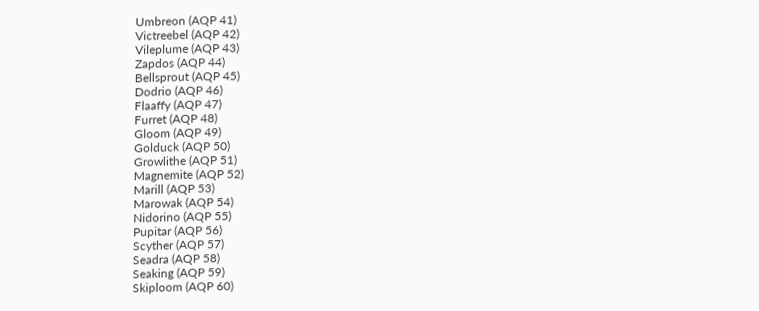Umbreon (AQP 41)
Victreebel (AQP 42)
Vileplume (AQP 43)
Zapdos (AQP 44)
Bellsprout (AQP 45)
Dodrio (AQP 46)
Flaaffy (AQP 47)
Furret (AQP 48)
Gloom (AQP 49)
Golduck (AQP 50)
Growlithe (AQP 51)
Magnemite (AQP 52)
Marill (AQP 53)
Marowak (AQP 54)
Nidorino (AQP 55)
Pupitar (AQP 56)
Scyther (AQP 57)
Seadra (AQP 58)
Seaking (AQP 59)
Skiploom (AQP 60)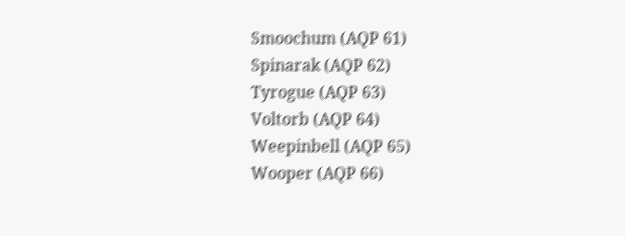Smoochum (AQP 61)
Spinarak (AQP 62)
Tyrogue (AQP 63)
Voltorb (AQP 64)
Weepinbell (AQP 65)
Wooper (AQP 66)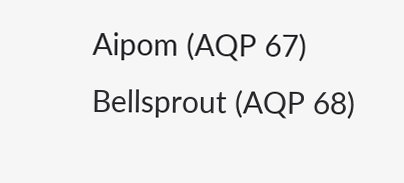Aipom (AQP 67)
Bellsprout (AQP 68)